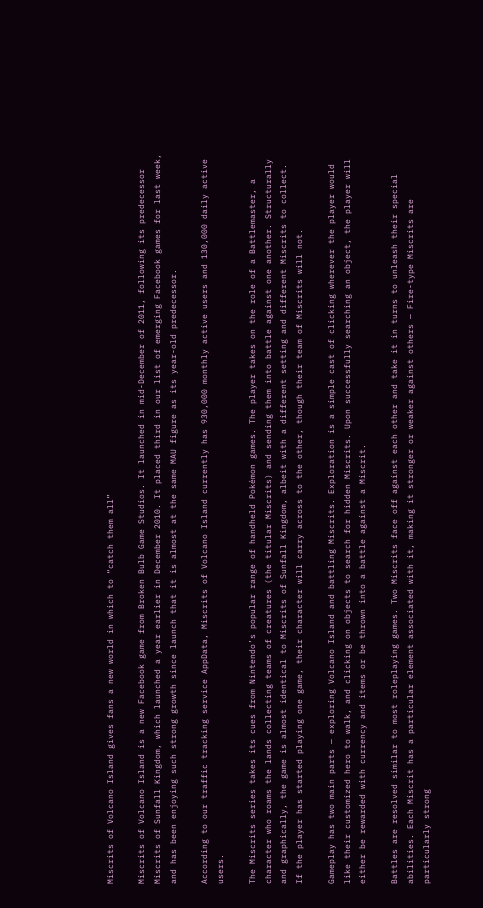Miscrits of Volcano Island gives fans a new world in which to “catch them all”

Miscrits of Volcano Island is a new Facebook game from Broken Bulb Game Studios. It launched in mid-December of 2011, following its predecessor Miscrits of Sunfall Kingdom, which launched a year earlier in December 2010. It placed third in our list of emerging Facebook games for last week, and has been enjoying such strong growth since launch that it is almost at the same MAU figure as its year-old predecessor.

According to our traffic tracking service AppData, Miscrits of Volcano Island currently has 930,000 monthly active users and 130,000 daily active users.

The Miscrits series takes its cues from Nintendo’s popular range of handheld Pokémon games. The player takes on the role of a Battlemaster, a character who roams the lands collecting teams of creatures (the titular Miscrits) and sending them into battle against one another. Structurally and graphically, the game is almost identical to Miscrits of Sunfall Kingdom, albeit with a different setting and different Miscrits to collect. If the player has started playing one game, their character will carry across to the other, though their team of Miscrits will not.

Gameplay has two main parts — exploring Volcano Island and battling Miscrits. Exploration is a simple cast of clicking wherever the player would like their customized hero to walk, and clicking on objects to search for hidden Miscrits. Upon successfully searching an object, the player will either be rewarded with currency and items or be thrown into a battle against a Miscrit.

Battles are resolved similar to most roleplaying games. Two Miscrits face off against each other and take it in turns to unleash their special abilities. Each Miscrit has a particular element associated with it, making it stronger or weaker against others — Fire-type Miscrits are particularly strong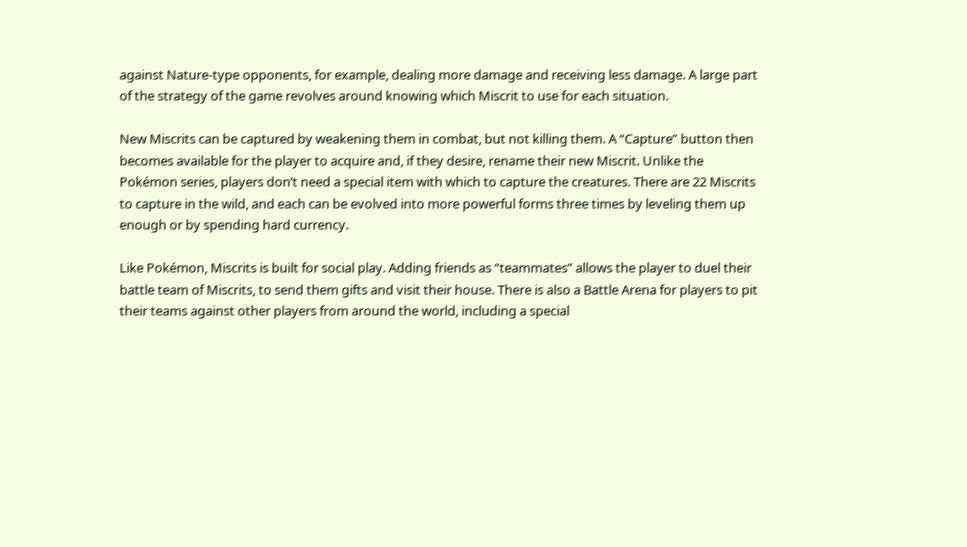against Nature-type opponents, for example, dealing more damage and receiving less damage. A large part of the strategy of the game revolves around knowing which Miscrit to use for each situation.

New Miscrits can be captured by weakening them in combat, but not killing them. A “Capture” button then becomes available for the player to acquire and, if they desire, rename their new Miscrit. Unlike the Pokémon series, players don’t need a special item with which to capture the creatures. There are 22 Miscrits to capture in the wild, and each can be evolved into more powerful forms three times by leveling them up enough or by spending hard currency.

Like Pokémon, Miscrits is built for social play. Adding friends as “teammates” allows the player to duel their battle team of Miscrits, to send them gifts and visit their house. There is also a Battle Arena for players to pit their teams against other players from around the world, including a special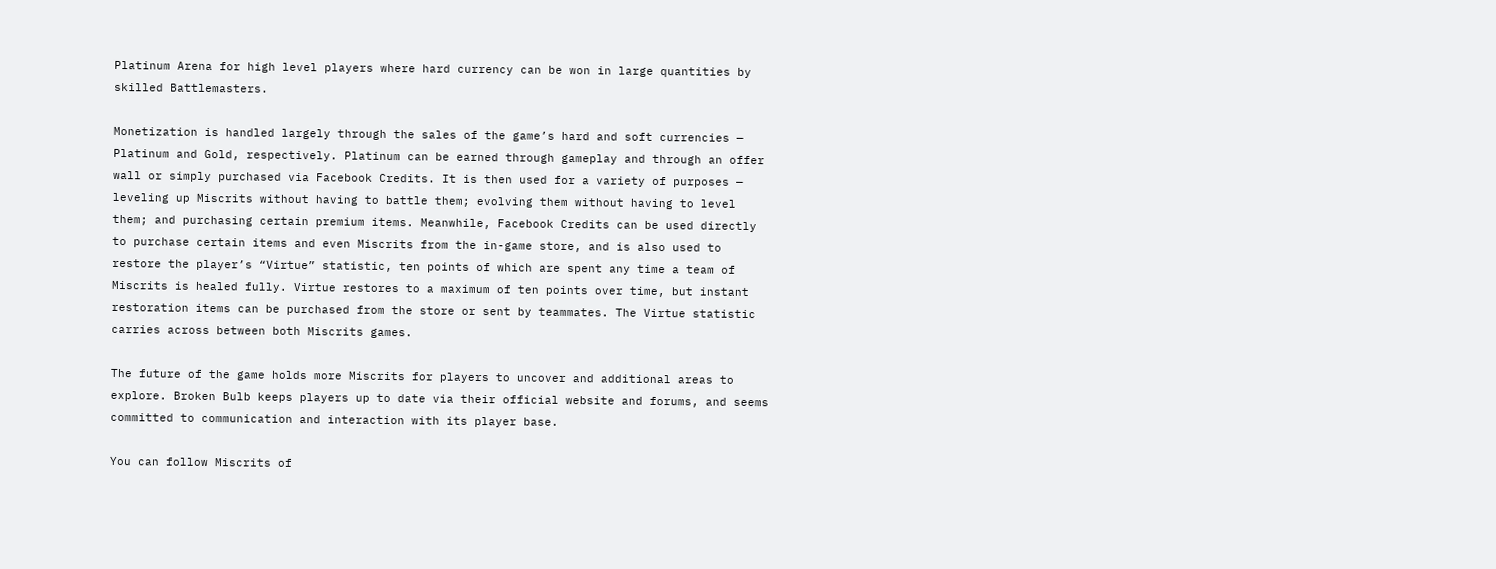Platinum Arena for high level players where hard currency can be won in large quantities by skilled Battlemasters.

Monetization is handled largely through the sales of the game’s hard and soft currencies — Platinum and Gold, respectively. Platinum can be earned through gameplay and through an offer wall or simply purchased via Facebook Credits. It is then used for a variety of purposes — leveling up Miscrits without having to battle them; evolving them without having to level them; and purchasing certain premium items. Meanwhile, Facebook Credits can be used directly to purchase certain items and even Miscrits from the in-game store, and is also used to restore the player’s “Virtue” statistic, ten points of which are spent any time a team of Miscrits is healed fully. Virtue restores to a maximum of ten points over time, but instant restoration items can be purchased from the store or sent by teammates. The Virtue statistic carries across between both Miscrits games.

The future of the game holds more Miscrits for players to uncover and additional areas to explore. Broken Bulb keeps players up to date via their official website and forums, and seems committed to communication and interaction with its player base.

You can follow Miscrits of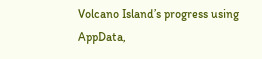Volcano Island’s progress using AppData,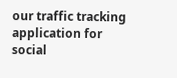our traffic tracking application for social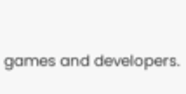games and developers.